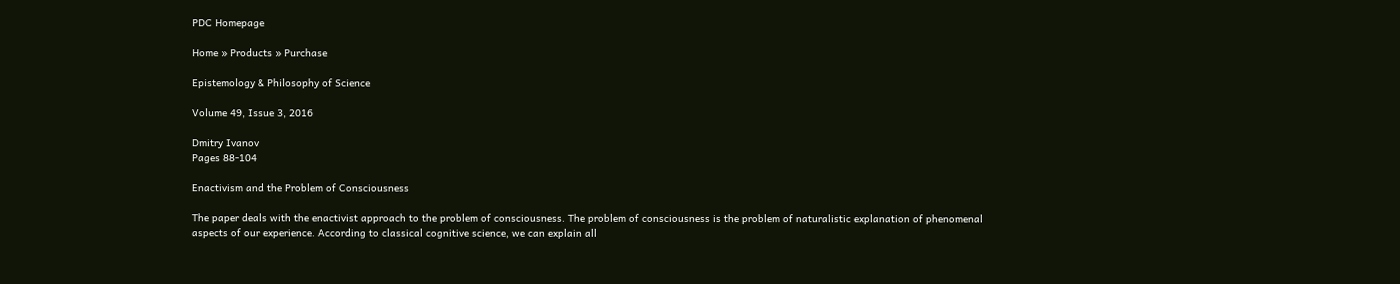PDC Homepage

Home » Products » Purchase

Epistemology & Philosophy of Science

Volume 49, Issue 3, 2016

Dmitry Ivanov
Pages 88-104

Enactivism and the Problem of Consciousness

The paper deals with the enactivist approach to the problem of consciousness. The problem of consciousness is the problem of naturalistic explanation of phenomenal aspects of our experience. According to classical cognitive science, we can explain all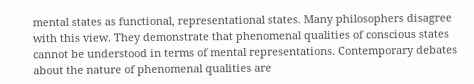mental states as functional, representational states. Many philosophers disagree with this view. They demonstrate that phenomenal qualities of conscious states cannot be understood in terms of mental representations. Contemporary debates about the nature of phenomenal qualities are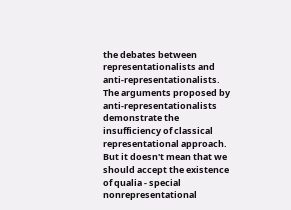the debates between representationalists and anti-representationalists. The arguments proposed by anti-representationalists demonstrate the insufficiency of classical representational approach. But it doesn't mean that we should accept the existence of qualia - special nonrepresentational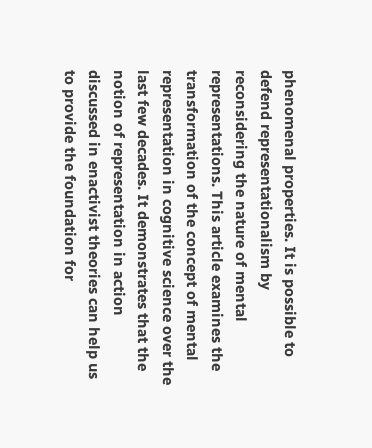phenomenal properties. It is possible to defend representationalism by reconsidering the nature of mental representations. This article examines the transformation of the concept of mental representation in cognitive science over the last few decades. It demonstrates that the notion of representation in action discussed in enactivist theories can help us to provide the foundation for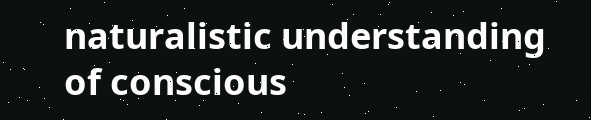naturalistic understanding of conscious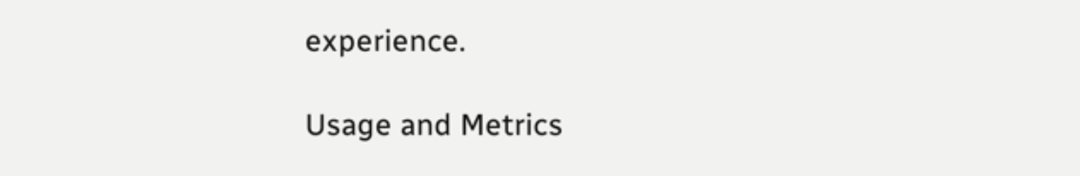experience.

Usage and Metrics